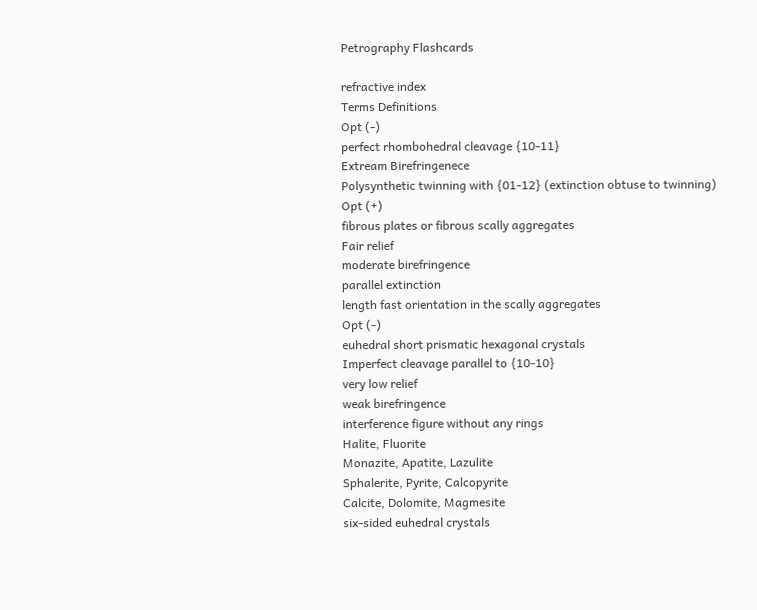Petrography Flashcards

refractive index
Terms Definitions
Opt (-)
perfect rhombohedral cleavage {10-11}
Extream Birefringenece
Polysynthetic twinning with {01-12} (extinction obtuse to twinning)
Opt (+)
fibrous plates or fibrous scally aggregates
Fair relief
moderate birefringence
parallel extinction
length fast orientation in the scally aggregates
Opt (-)
euhedral short prismatic hexagonal crystals
Imperfect cleavage parallel to {10-10}
very low relief
weak birefringence
interference figure without any rings
Halite, Fluorite
Monazite, Apatite, Lazulite
Sphalerite, Pyrite, Calcopyrite
Calcite, Dolomite, Magmesite
six-sided euhedral crystals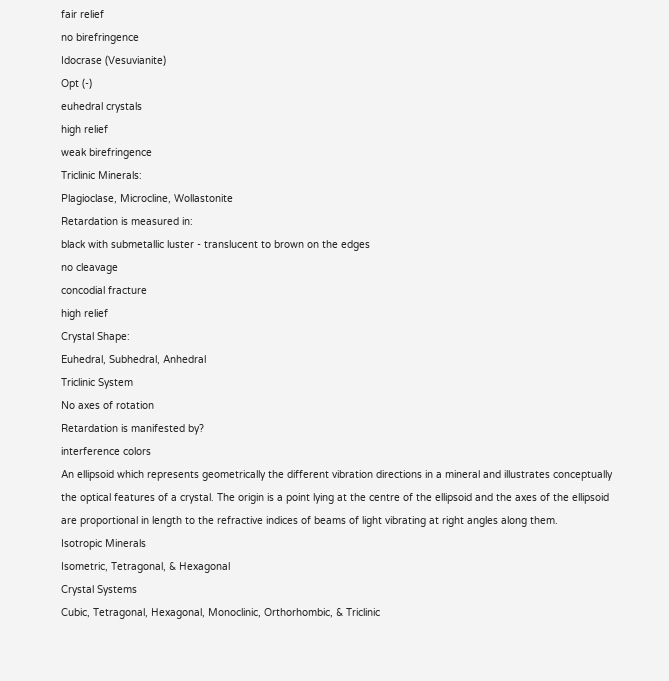fair relief
no birefringence
Idocrase (Vesuvianite)
Opt (-)
euhedral crystals
high relief
weak birefringence
Triclinic Minerals:
Plagioclase, Microcline, Wollastonite
Retardation is measured in:
black with submetallic luster - translucent to brown on the edges
no cleavage
concodial fracture
high relief
Crystal Shape:
Euhedral, Subhedral, Anhedral
Triclinic System
No axes of rotation
Retardation is manifested by?
interference colors
An ellipsoid which represents geometrically the different vibration directions in a mineral and illustrates conceptually the optical features of a crystal. The origin is a point lying at the centre of the ellipsoid and the axes of the ellipsoid are proportional in length to the refractive indices of beams of light vibrating at right angles along them.
Isotropic Minerals
Isometric, Tetragonal, & Hexagonal
Crystal Systems
Cubic, Tetragonal, Hexagonal, Monoclinic, Orthorhombic, & Triclinic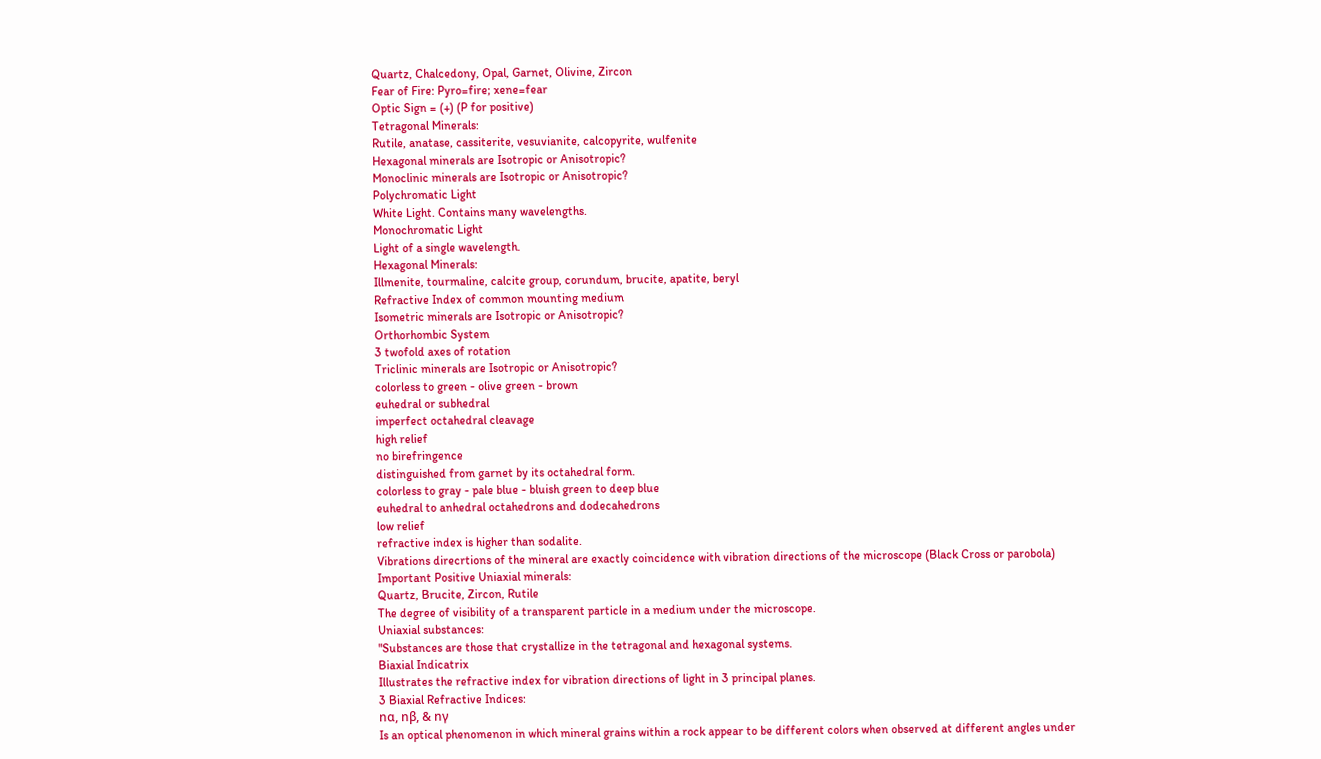Quartz, Chalcedony, Opal, Garnet, Olivine, Zircon
Fear of Fire: Pyro=fire; xene=fear
Optic Sign = (+) (P for positive)
Tetragonal Minerals:
Rutile, anatase, cassiterite, vesuvianite, calcopyrite, wulfenite
Hexagonal minerals are Isotropic or Anisotropic?
Monoclinic minerals are Isotropic or Anisotropic?
Polychromatic Light
White Light. Contains many wavelengths.
Monochromatic Light
Light of a single wavelength.
Hexagonal Minerals:
Illmenite, tourmaline, calcite group, corundum, brucite, apatite, beryl
Refractive Index of common mounting medium
Isometric minerals are Isotropic or Anisotropic?
Orthorhombic System
3 twofold axes of rotation
Triclinic minerals are Isotropic or Anisotropic?
colorless to green - olive green - brown
euhedral or subhedral
imperfect octahedral cleavage
high relief
no birefringence
distinguished from garnet by its octahedral form.
colorless to gray - pale blue - bluish green to deep blue
euhedral to anhedral octahedrons and dodecahedrons
low relief
refractive index is higher than sodalite.
Vibrations direcrtions of the mineral are exactly coincidence with vibration directions of the microscope (Black Cross or parobola)
Important Positive Uniaxial minerals:
Quartz, Brucite, Zircon, Rutile
The degree of visibility of a transparent particle in a medium under the microscope.
Uniaxial substances:
"Substances are those that crystallize in the tetragonal and hexagonal systems.
Biaxial Indicatrix
Illustrates the refractive index for vibration directions of light in 3 principal planes.
3 Biaxial Refractive Indices:
nα, nβ, & nγ
Is an optical phenomenon in which mineral grains within a rock appear to be different colors when observed at different angles under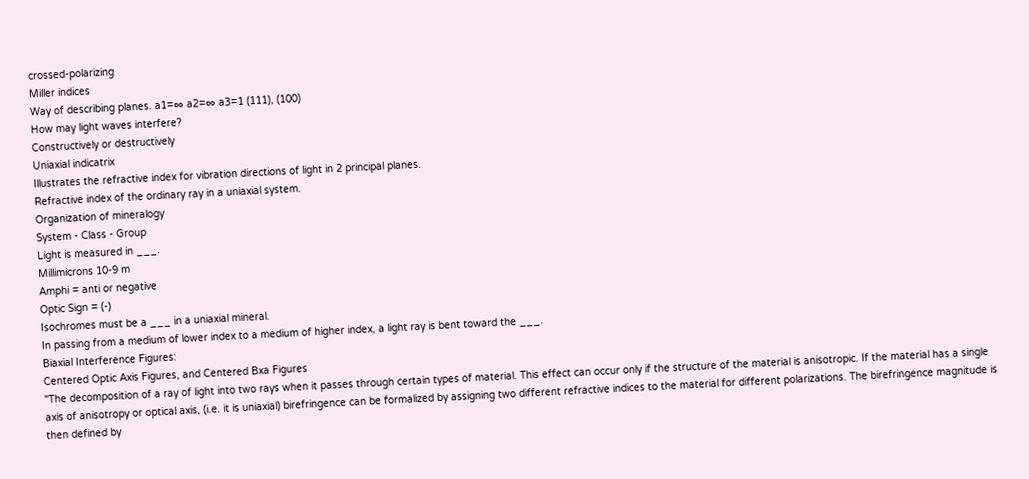crossed-polarizing
Miller indices
Way of describing planes. a1=∞ a2=∞ a3=1 (111), (100)
How may light waves interfere?
Constructively or destructively
Uniaxial indicatrix
Illustrates the refractive index for vibration directions of light in 2 principal planes.
Refractive index of the ordinary ray in a uniaxial system.
Organization of mineralogy
System - Class - Group
Light is measured in ___.
Millimicrons 10-9 m
Amphi = anti or negative
Optic Sign = (-)
Isochromes must be a ___ in a uniaxial mineral.
In passing from a medium of lower index to a medium of higher index, a light ray is bent toward the ___.
Biaxial Interference Figures:
Centered Optic Axis Figures, and Centered Bxa Figures
"The decomposition of a ray of light into two rays when it passes through certain types of material. This effect can occur only if the structure of the material is anisotropic. If the material has a single axis of anisotropy or optical axis, (i.e. it is uniaxial) birefringence can be formalized by assigning two different refractive indices to the material for different polarizations. The birefringence magnitude is then defined by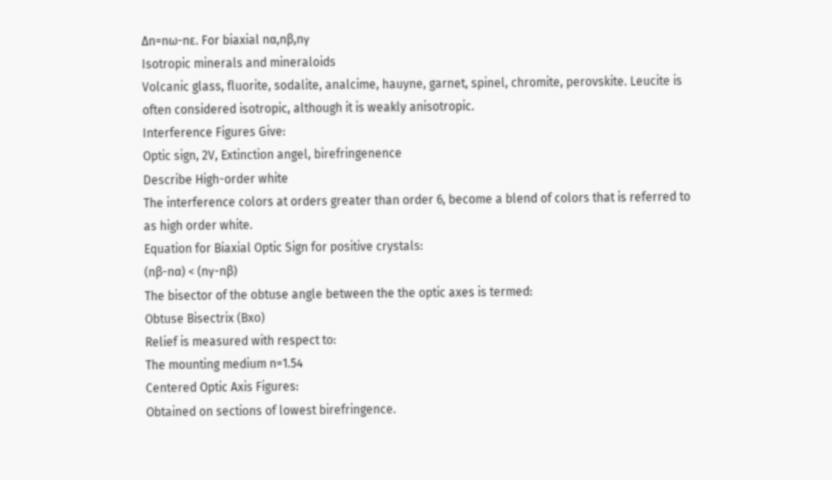Δn=nω-nε. For biaxial nα,nβ,nγ
Isotropic minerals and mineraloids
Volcanic glass, fluorite, sodalite, analcime, hauyne, garnet, spinel, chromite, perovskite. Leucite is often considered isotropic, although it is weakly anisotropic.
Interference Figures Give:
Optic sign, 2V, Extinction angel, birefringenence
Describe High-order white
The interference colors at orders greater than order 6, become a blend of colors that is referred to as high order white.
Equation for Biaxial Optic Sign for positive crystals:
(nβ-nα) < (nγ-nβ)
The bisector of the obtuse angle between the the optic axes is termed:
Obtuse Bisectrix (Bxo)
Relief is measured with respect to:
The mounting medium n=1.54
Centered Optic Axis Figures:
Obtained on sections of lowest birefringence.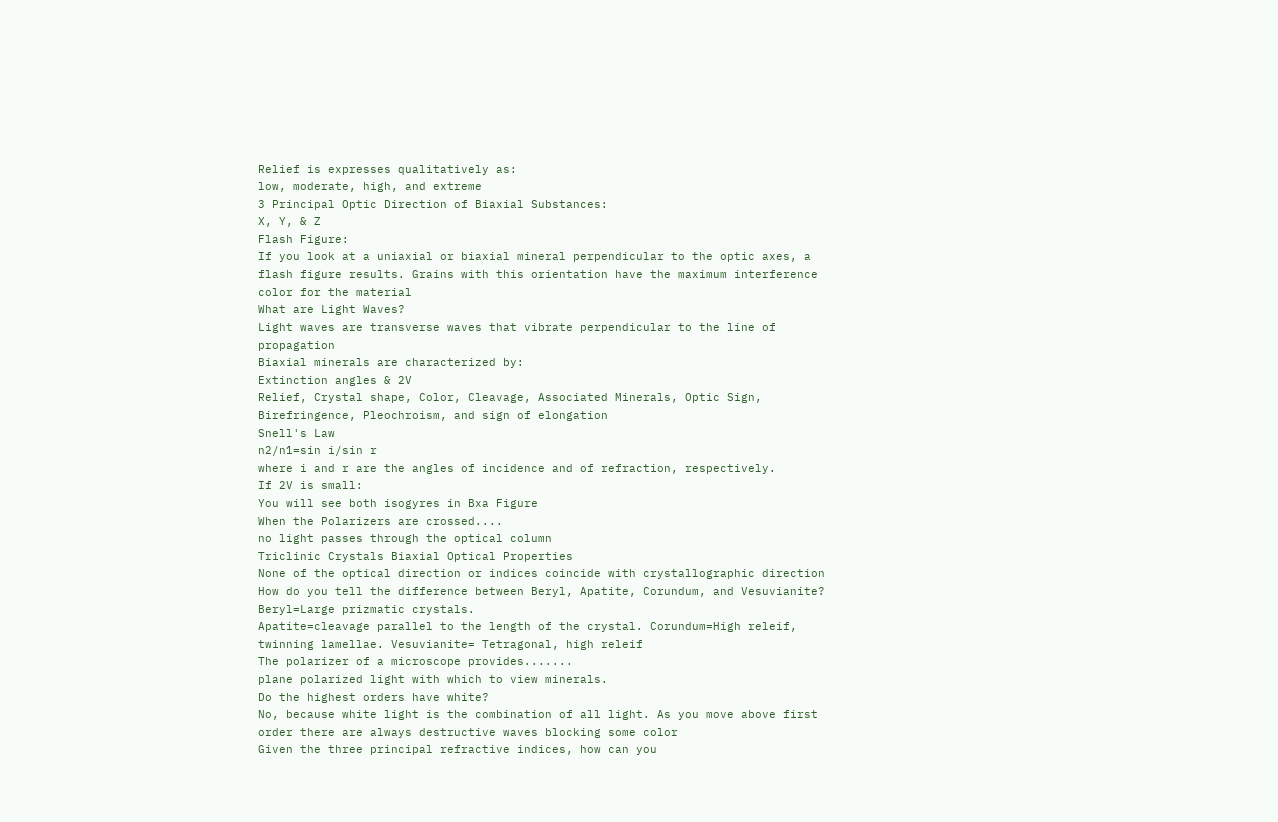Relief is expresses qualitatively as:
low, moderate, high, and extreme
3 Principal Optic Direction of Biaxial Substances:
X, Y, & Z
Flash Figure:
If you look at a uniaxial or biaxial mineral perpendicular to the optic axes, a flash figure results. Grains with this orientation have the maximum interference color for the material
What are Light Waves?
Light waves are transverse waves that vibrate perpendicular to the line of propagation
Biaxial minerals are characterized by:
Extinction angles & 2V
Relief, Crystal shape, Color, Cleavage, Associated Minerals, Optic Sign, Birefringence, Pleochroism, and sign of elongation
Snell's Law
n2/n1=sin i/sin r
where i and r are the angles of incidence and of refraction, respectively.
If 2V is small:
You will see both isogyres in Bxa Figure
When the Polarizers are crossed....
no light passes through the optical column
Triclinic Crystals Biaxial Optical Properties
None of the optical direction or indices coincide with crystallographic direction
How do you tell the difference between Beryl, Apatite, Corundum, and Vesuvianite?
Beryl=Large prizmatic crystals.
Apatite=cleavage parallel to the length of the crystal. Corundum=High releif, twinning lamellae. Vesuvianite= Tetragonal, high releif
The polarizer of a microscope provides.......
plane polarized light with which to view minerals.
Do the highest orders have white?
No, because white light is the combination of all light. As you move above first order there are always destructive waves blocking some color
Given the three principal refractive indices, how can you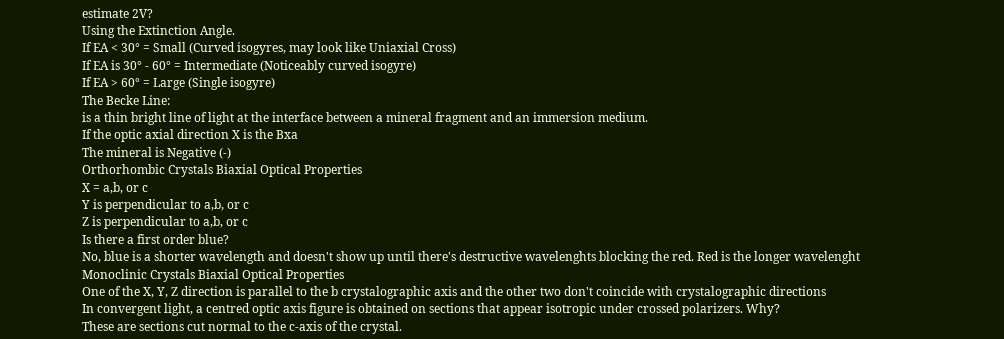estimate 2V?
Using the Extinction Angle.
If EA < 30° = Small (Curved isogyres, may look like Uniaxial Cross)
If EA is 30° - 60° = Intermediate (Noticeably curved isogyre)
If EA > 60° = Large (Single isogyre)
The Becke Line:
is a thin bright line of light at the interface between a mineral fragment and an immersion medium.
If the optic axial direction X is the Bxa
The mineral is Negative (-)
Orthorhombic Crystals Biaxial Optical Properties
X = a,b, or c
Y is perpendicular to a,b, or c
Z is perpendicular to a,b, or c
Is there a first order blue?
No, blue is a shorter wavelength and doesn't show up until there's destructive wavelenghts blocking the red. Red is the longer wavelenght
Monoclinic Crystals Biaxial Optical Properties
One of the X, Y, Z direction is parallel to the b crystalographic axis and the other two don't coincide with crystalographic directions
In convergent light, a centred optic axis figure is obtained on sections that appear isotropic under crossed polarizers. Why?
These are sections cut normal to the c-axis of the crystal.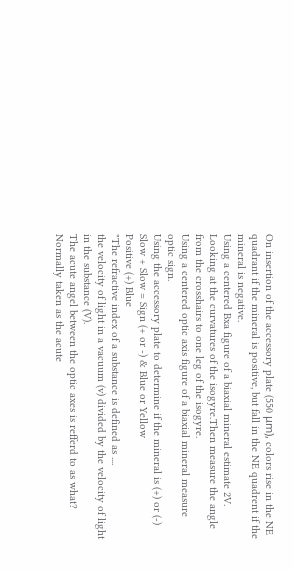On insertion of the accessory plate (550 μm), colors rise in the NE quadrant if the mineral is positive, but fall in the NE quadrent if the mineral is negative.
Using a centered Bxa figure of a biaxial mineral estimate 2V.
Looking at the curvatures of the isogyre.Then measure the angle from the crosshairs to one leg of the isogyre.
Using a centered optic axis figure of a biaxial mineral measure optic sign.
Using the accessory plate to determine if the mineral is (+) or (-)
Slow + Slow = Sign (+ or -) & Blue or Yellow
Positive (+) Blue
"The refractive index of a substance is defined as ....
the velocity of light in a vacuum (v) divided by the velocity of light in the substance (V).
The acute angel between the optic axes is refferd to as what?
Normally taken as the acute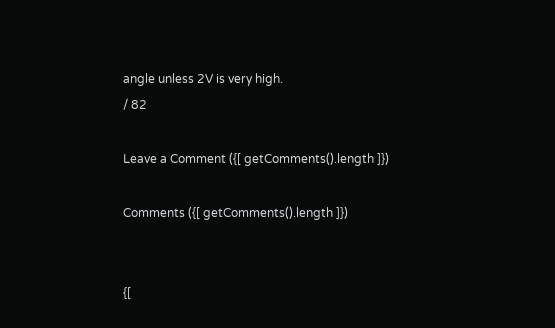angle unless 2V is very high.
/ 82

Leave a Comment ({[ getComments().length ]})

Comments ({[ getComments().length ]})


{[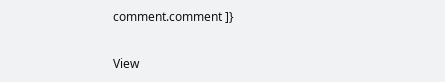comment.comment ]}

View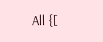All {[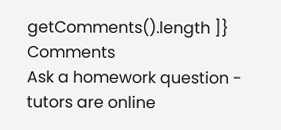getComments().length ]} Comments
Ask a homework question - tutors are online